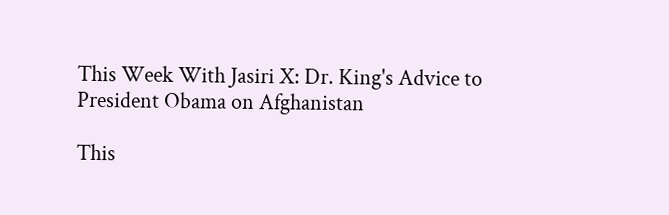This Week With Jasiri X: Dr. King's Advice to President Obama on Afghanistan

This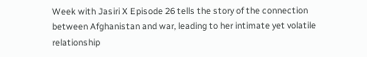Week with Jasiri X Episode 26 tells the story of the connection between Afghanistan and war, leading to her intimate yet volatile relationship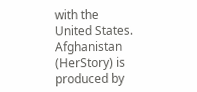with the United States. Afghanistan (HerStory) is produced by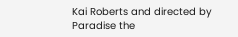Kai Roberts and directed by Paradise the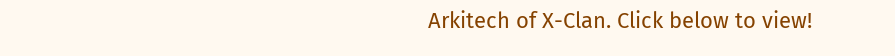Arkitech of X-Clan. Click below to view!